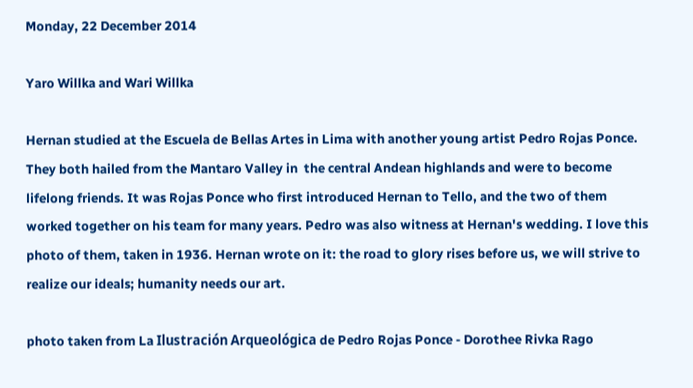Monday, 22 December 2014

Yaro Willka and Wari Willka

Hernan studied at the Escuela de Bellas Artes in Lima with another young artist Pedro Rojas Ponce. They both hailed from the Mantaro Valley in  the central Andean highlands and were to become lifelong friends. It was Rojas Ponce who first introduced Hernan to Tello, and the two of them worked together on his team for many years. Pedro was also witness at Hernan's wedding. I love this photo of them, taken in 1936. Hernan wrote on it: the road to glory rises before us, we will strive to realize our ideals; humanity needs our art.

photo taken from La Ilustración Arqueológica de Pedro Rojas Ponce - Dorothee Rivka Rago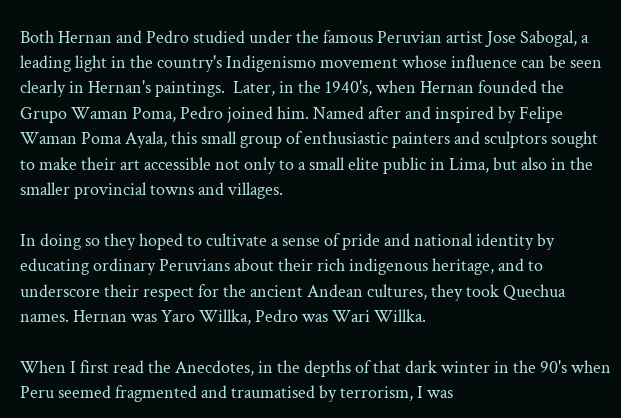Both Hernan and Pedro studied under the famous Peruvian artist Jose Sabogal, a leading light in the country's Indigenismo movement whose influence can be seen clearly in Hernan's paintings.  Later, in the 1940's, when Hernan founded the Grupo Waman Poma, Pedro joined him. Named after and inspired by Felipe Waman Poma Ayala, this small group of enthusiastic painters and sculptors sought to make their art accessible not only to a small elite public in Lima, but also in the smaller provincial towns and villages.

In doing so they hoped to cultivate a sense of pride and national identity by educating ordinary Peruvians about their rich indigenous heritage, and to underscore their respect for the ancient Andean cultures, they took Quechua names. Hernan was Yaro Willka, Pedro was Wari Willka.

When I first read the Anecdotes, in the depths of that dark winter in the 90's when Peru seemed fragmented and traumatised by terrorism, I was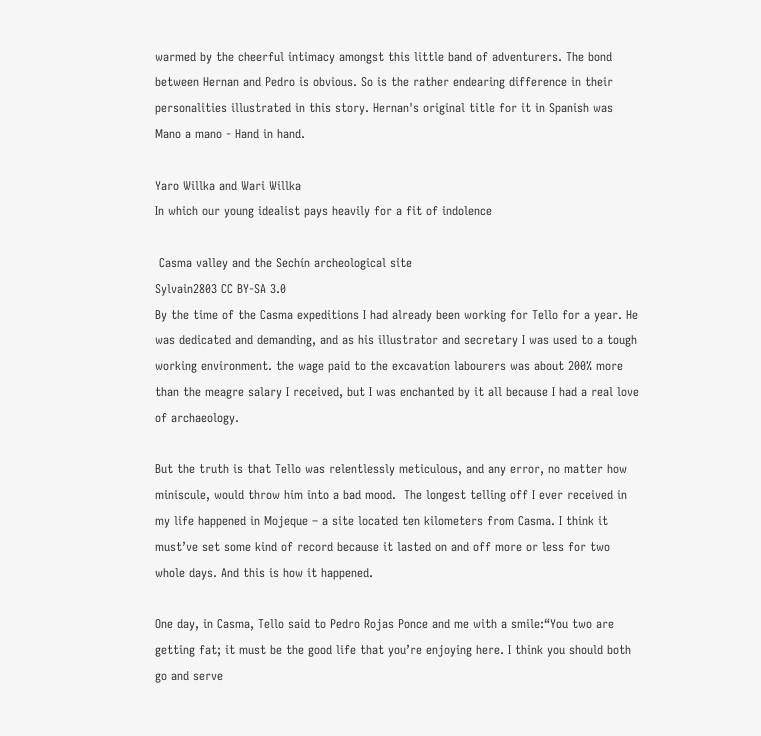warmed by the cheerful intimacy amongst this little band of adventurers. The bond between Hernan and Pedro is obvious. So is the rather endearing difference in their personalities illustrated in this story. Hernan's original title for it in Spanish was  Mano a mano - Hand in hand.

Yaro Willka and Wari Willka
In which our young idealist pays heavily for a fit of indolence

 Casma valley and the Sechín archeological site
Sylvain2803 CC BY-SA 3.0
By the time of the Casma expeditions I had already been working for Tello for a year. He was dedicated and demanding, and as his illustrator and secretary I was used to a tough working environment. the wage paid to the excavation labourers was about 200% more than the meagre salary I received, but I was enchanted by it all because I had a real love of archaeology.

But the truth is that Tello was relentlessly meticulous, and any error, no matter how miniscule, would throw him into a bad mood.  The longest telling off I ever received in my life happened in Mojeque – a site located ten kilometers from Casma. I think it must’ve set some kind of record because it lasted on and off more or less for two whole days. And this is how it happened.

One day, in Casma, Tello said to Pedro Rojas Ponce and me with a smile:“You two are getting fat; it must be the good life that you’re enjoying here. I think you should both go and serve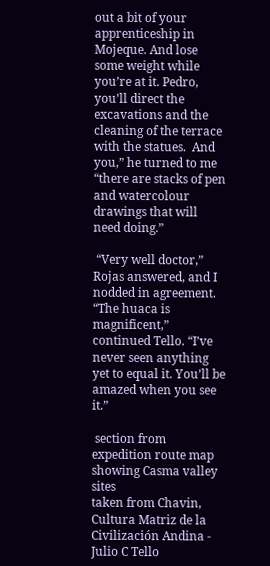out a bit of your apprenticeship in Mojeque. And lose some weight while you’re at it. Pedro, you’ll direct the excavations and the cleaning of the terrace with the statues.  And you,” he turned to me “there are stacks of pen and watercolour drawings that will need doing.”

 “Very well doctor,” Rojas answered, and I nodded in agreement.
“The huaca is magnificent,” continued Tello. “I’ve never seen anything yet to equal it. You’ll be amazed when you see it.”

 section from expedition route map showing Casma valley sites
taken from Chavin, Cultura Matriz de la Civilización Andina - Julio C Tello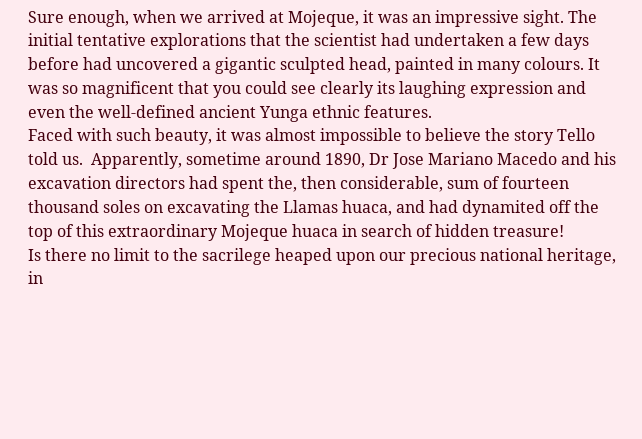Sure enough, when we arrived at Mojeque, it was an impressive sight. The initial tentative explorations that the scientist had undertaken a few days before had uncovered a gigantic sculpted head, painted in many colours. It was so magnificent that you could see clearly its laughing expression and even the well-defined ancient Yunga ethnic features.
Faced with such beauty, it was almost impossible to believe the story Tello told us.  Apparently, sometime around 1890, Dr Jose Mariano Macedo and his excavation directors had spent the, then considerable, sum of fourteen thousand soles on excavating the Llamas huaca, and had dynamited off the top of this extraordinary Mojeque huaca in search of hidden treasure!
Is there no limit to the sacrilege heaped upon our precious national heritage, in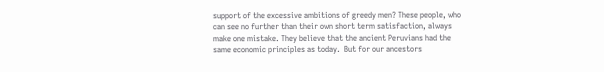support of the excessive ambitions of greedy men? These people, who can see no further than their own short term satisfaction, always make one mistake. They believe that the ancient Peruvians had the same economic principles as today.  But for our ancestors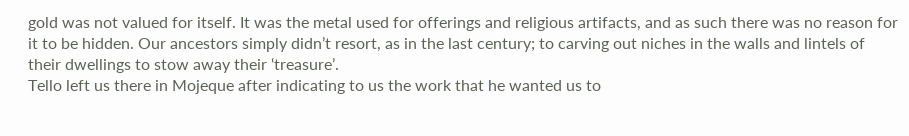gold was not valued for itself. It was the metal used for offerings and religious artifacts, and as such there was no reason for it to be hidden. Our ancestors simply didn’t resort, as in the last century; to carving out niches in the walls and lintels of their dwellings to stow away their ‘treasure’.
Tello left us there in Mojeque after indicating to us the work that he wanted us to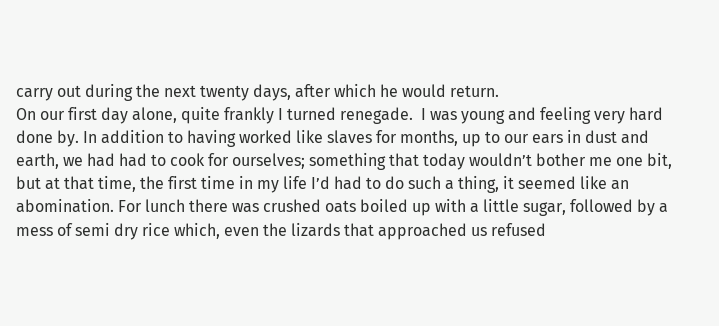carry out during the next twenty days, after which he would return.
On our first day alone, quite frankly I turned renegade.  I was young and feeling very hard done by. In addition to having worked like slaves for months, up to our ears in dust and earth, we had had to cook for ourselves; something that today wouldn’t bother me one bit, but at that time, the first time in my life I’d had to do such a thing, it seemed like an abomination. For lunch there was crushed oats boiled up with a little sugar, followed by a mess of semi dry rice which, even the lizards that approached us refused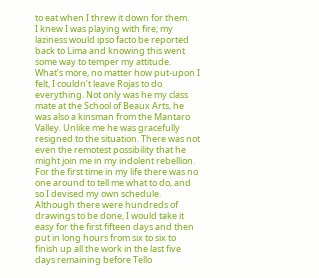to eat when I threw it down for them.
I knew I was playing with fire; my laziness would ipso facto be reported back to Lima and knowing this went some way to temper my attitude. What’s more, no matter how put-upon I felt, I couldn’t leave Rojas to do everything. Not only was he my class mate at the School of Beaux Arts, he was also a kinsman from the Mantaro Valley. Unlike me he was gracefully resigned to the situation. There was not even the remotest possibility that he might join me in my indolent rebellion.
For the first time in my life there was no one around to tell me what to do, and so I devised my own schedule. Although there were hundreds of drawings to be done, I would take it easy for the first fifteen days and then put in long hours from six to six to finish up all the work in the last five days remaining before Tello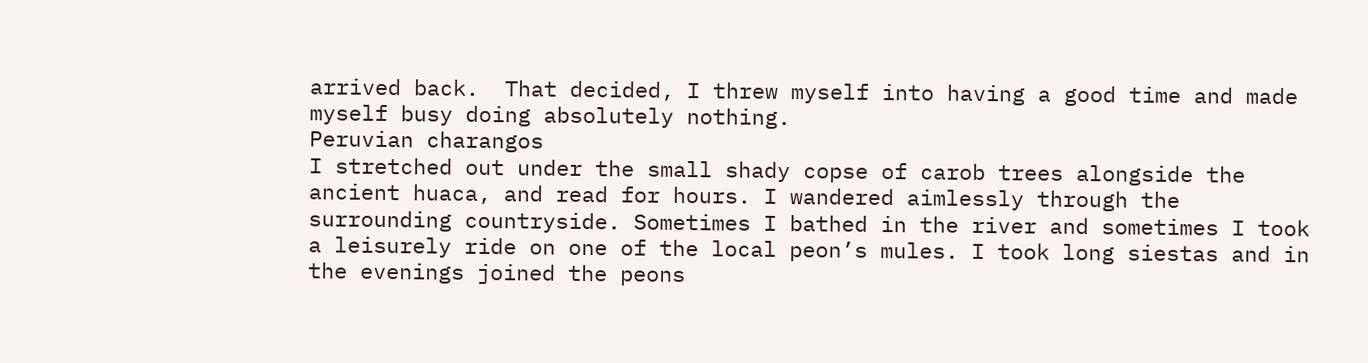arrived back.  That decided, I threw myself into having a good time and made myself busy doing absolutely nothing.
Peruvian charangos
I stretched out under the small shady copse of carob trees alongside the ancient huaca, and read for hours. I wandered aimlessly through the surrounding countryside. Sometimes I bathed in the river and sometimes I took a leisurely ride on one of the local peon’s mules. I took long siestas and in the evenings joined the peons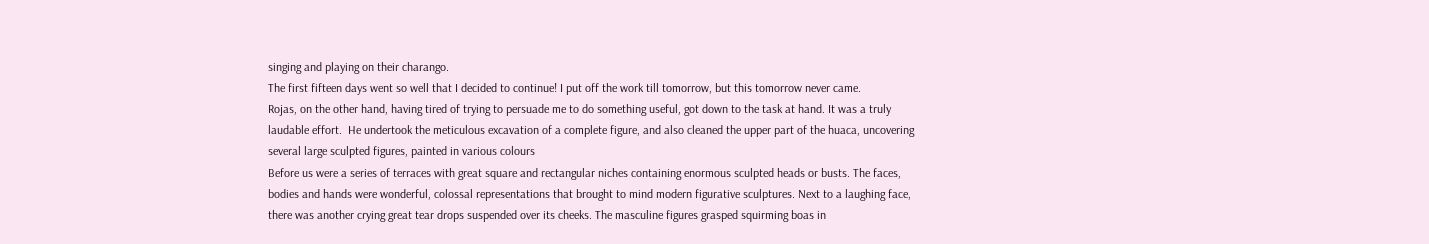singing and playing on their charango.
The first fifteen days went so well that I decided to continue! I put off the work till tomorrow, but this tomorrow never came.
Rojas, on the other hand, having tired of trying to persuade me to do something useful, got down to the task at hand. It was a truly laudable effort.  He undertook the meticulous excavation of a complete figure, and also cleaned the upper part of the huaca, uncovering several large sculpted figures, painted in various colours
Before us were a series of terraces with great square and rectangular niches containing enormous sculpted heads or busts. The faces, bodies and hands were wonderful, colossal representations that brought to mind modern figurative sculptures. Next to a laughing face, there was another crying great tear drops suspended over its cheeks. The masculine figures grasped squirming boas in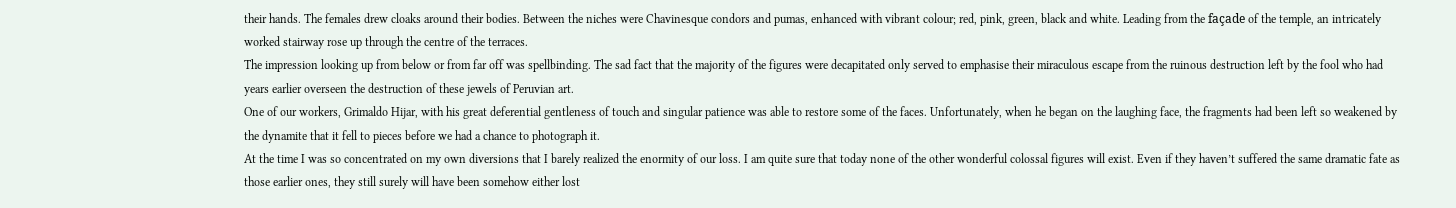their hands. The females drew cloaks around their bodies. Between the niches were Chavinesque condors and pumas, enhanced with vibrant colour; red, pink, green, black and white. Leading from the façade of the temple, an intricately worked stairway rose up through the centre of the terraces.
The impression looking up from below or from far off was spellbinding. The sad fact that the majority of the figures were decapitated only served to emphasise their miraculous escape from the ruinous destruction left by the fool who had years earlier overseen the destruction of these jewels of Peruvian art.
One of our workers, Grimaldo Hijar, with his great deferential gentleness of touch and singular patience was able to restore some of the faces. Unfortunately, when he began on the laughing face, the fragments had been left so weakened by the dynamite that it fell to pieces before we had a chance to photograph it.
At the time I was so concentrated on my own diversions that I barely realized the enormity of our loss. I am quite sure that today none of the other wonderful colossal figures will exist. Even if they haven’t suffered the same dramatic fate as those earlier ones, they still surely will have been somehow either lost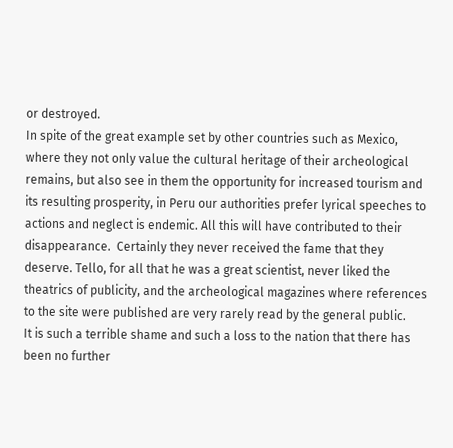or destroyed.
In spite of the great example set by other countries such as Mexico, where they not only value the cultural heritage of their archeological remains, but also see in them the opportunity for increased tourism and its resulting prosperity, in Peru our authorities prefer lyrical speeches to actions and neglect is endemic. All this will have contributed to their disappearance.  Certainly they never received the fame that they deserve. Tello, for all that he was a great scientist, never liked the theatrics of publicity, and the archeological magazines where references to the site were published are very rarely read by the general public.
It is such a terrible shame and such a loss to the nation that there has been no further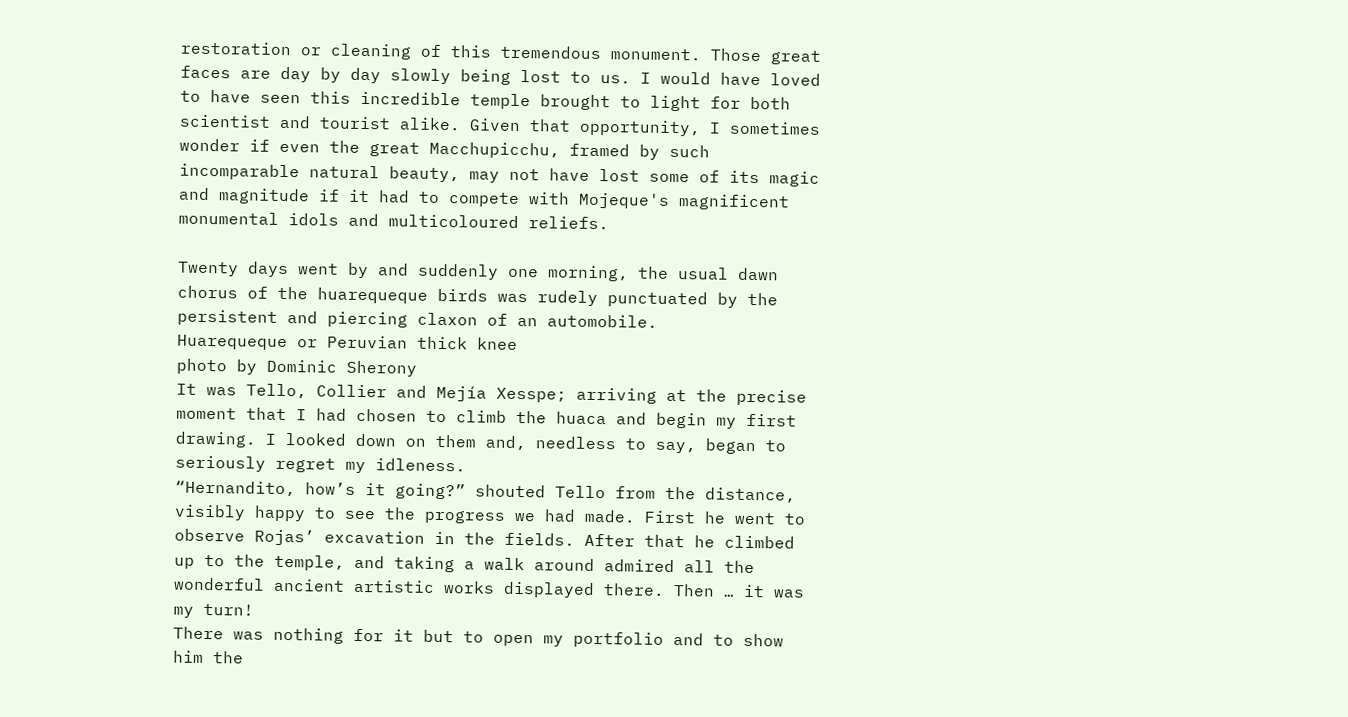restoration or cleaning of this tremendous monument. Those great faces are day by day slowly being lost to us. I would have loved to have seen this incredible temple brought to light for both scientist and tourist alike. Given that opportunity, I sometimes wonder if even the great Macchupicchu, framed by such incomparable natural beauty, may not have lost some of its magic and magnitude if it had to compete with Mojeque's magnificent monumental idols and multicoloured reliefs.

Twenty days went by and suddenly one morning, the usual dawn chorus of the huarequeque birds was rudely punctuated by the persistent and piercing claxon of an automobile.
Huarequeque or Peruvian thick knee
photo by Dominic Sherony
It was Tello, Collier and Mejía Xesspe; arriving at the precise moment that I had chosen to climb the huaca and begin my first drawing. I looked down on them and, needless to say, began to seriously regret my idleness.
“Hernandito, how’s it going?” shouted Tello from the distance, visibly happy to see the progress we had made. First he went to observe Rojas’ excavation in the fields. After that he climbed up to the temple, and taking a walk around admired all the wonderful ancient artistic works displayed there. Then … it was my turn!
There was nothing for it but to open my portfolio and to show him the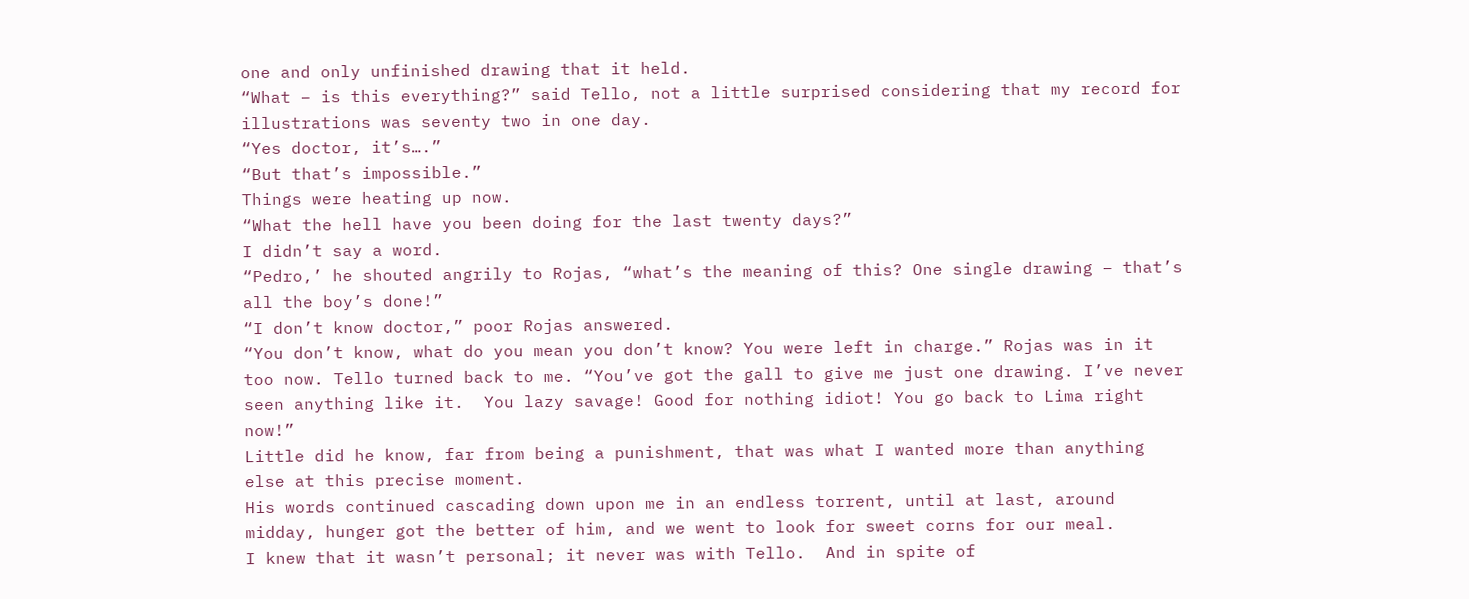one and only unfinished drawing that it held.
“What – is this everything?” said Tello, not a little surprised considering that my record for illustrations was seventy two in one day.
“Yes doctor, it’s….”
“But that’s impossible.”
Things were heating up now.
“What the hell have you been doing for the last twenty days?”
I didn’t say a word.
“Pedro,’ he shouted angrily to Rojas, “what’s the meaning of this? One single drawing – that’s all the boy’s done!”
“I don’t know doctor,” poor Rojas answered.
“You don’t know, what do you mean you don’t know? You were left in charge.” Rojas was in it too now. Tello turned back to me. “You’ve got the gall to give me just one drawing. I’ve never seen anything like it.  You lazy savage! Good for nothing idiot! You go back to Lima right now!”
Little did he know, far from being a punishment, that was what I wanted more than anything else at this precise moment.
His words continued cascading down upon me in an endless torrent, until at last, around midday, hunger got the better of him, and we went to look for sweet corns for our meal.
I knew that it wasn’t personal; it never was with Tello.  And in spite of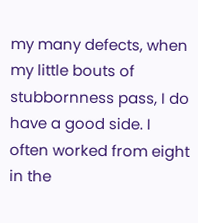my many defects, when my little bouts of stubbornness pass, I do have a good side. I often worked from eight in the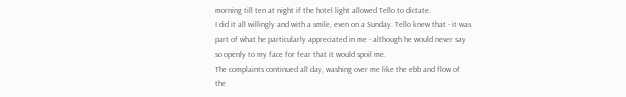morning till ten at night if the hotel light allowed Tello to dictate.
I did it all willingly and with a smile, even on a Sunday. Tello knew that - it was part of what he particularly appreciated in me - although he would never say so openly to my face for fear that it would spoil me.
The complaints continued all day, washing over me like the ebb and flow of the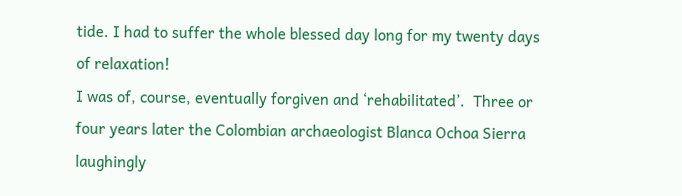tide. I had to suffer the whole blessed day long for my twenty days of relaxation!
I was of, course, eventually forgiven and ‘rehabilitated’.  Three or four years later the Colombian archaeologist Blanca Ochoa Sierra laughingly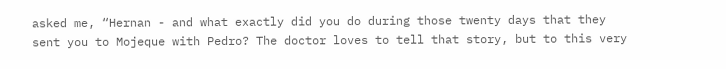asked me, “Hernan - and what exactly did you do during those twenty days that they sent you to Mojeque with Pedro? The doctor loves to tell that story, but to this very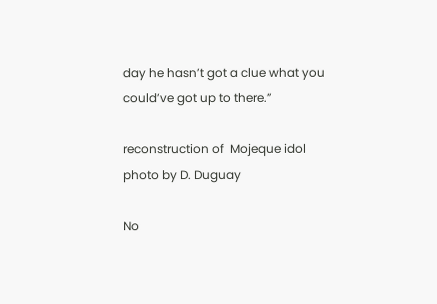day he hasn’t got a clue what you could’ve got up to there.”

reconstruction of  Mojeque idol
photo by D. Duguay

No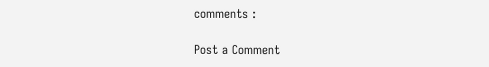comments :

Post a Comment